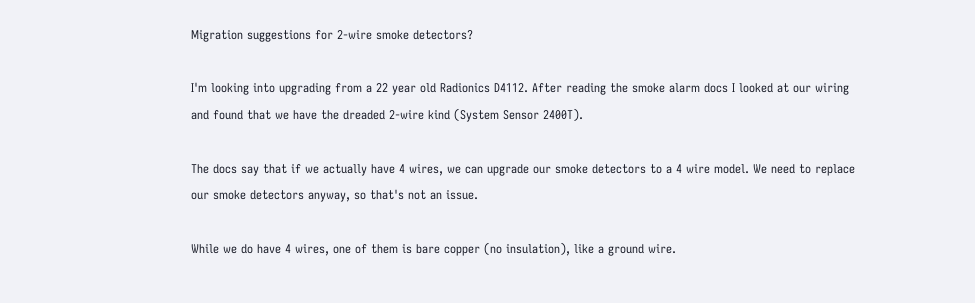Migration suggestions for 2-wire smoke detectors?

I'm looking into upgrading from a 22 year old Radionics D4112. After reading the smoke alarm docs I looked at our wiring and found that we have the dreaded 2-wire kind (System Sensor 2400T).

The docs say that if we actually have 4 wires, we can upgrade our smoke detectors to a 4 wire model. We need to replace our smoke detectors anyway, so that's not an issue.

While we do have 4 wires, one of them is bare copper (no insulation), like a ground wire.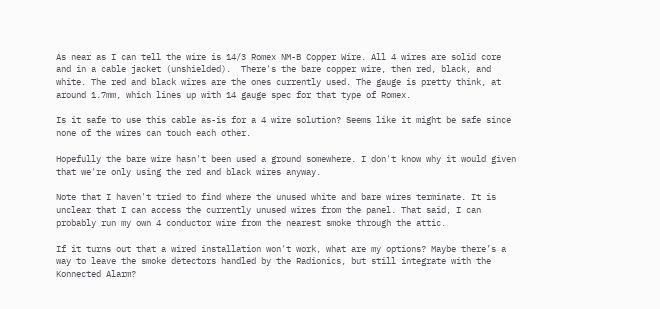As near as I can tell the wire is 14/3 Romex NM-B Copper Wire. All 4 wires are solid core and in a cable jacket (unshielded).  There's the bare copper wire, then red, black, and white. The red and black wires are the ones currently used. The gauge is pretty think, at around 1.7mm, which lines up with 14 gauge spec for that type of Romex.

Is it safe to use this cable as-is for a 4 wire solution? Seems like it might be safe since none of the wires can touch each other.

Hopefully the bare wire hasn't been used a ground somewhere. I don't know why it would given that we're only using the red and black wires anyway.

Note that I haven't tried to find where the unused white and bare wires terminate. It is unclear that I can access the currently unused wires from the panel. That said, I can probably run my own 4 conductor wire from the nearest smoke through the attic.

If it turns out that a wired installation won't work, what are my options? Maybe there’s a way to leave the smoke detectors handled by the Radionics, but still integrate with the Konnected Alarm?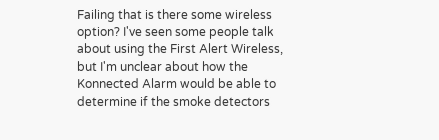Failing that is there some wireless option? I've seen some people talk about using the First Alert Wireless, but I'm unclear about how the Konnected Alarm would be able to determine if the smoke detectors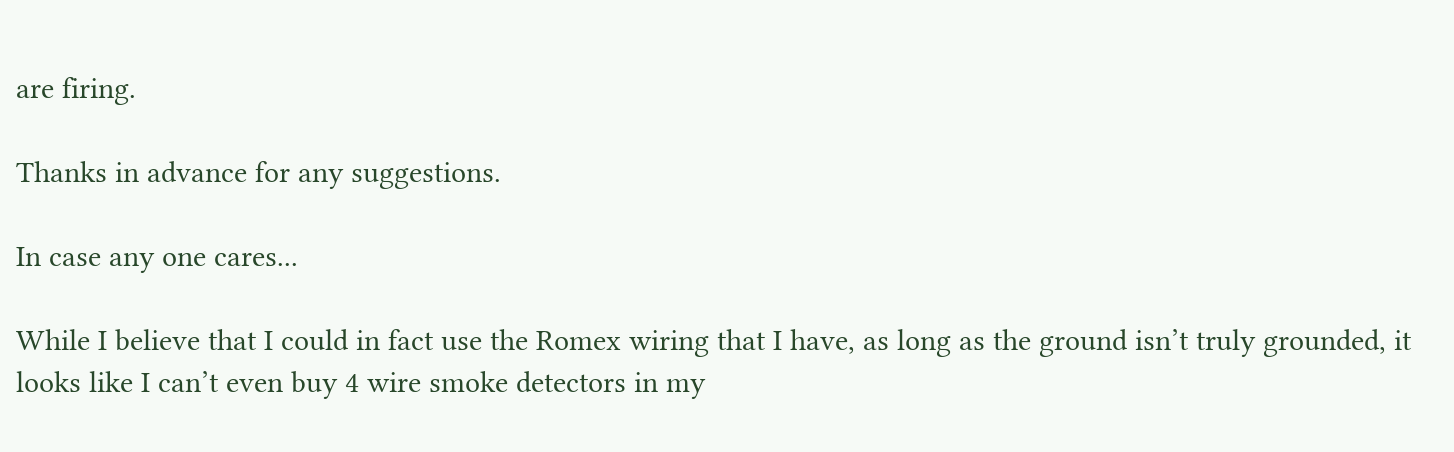are firing.

Thanks in advance for any suggestions.

In case any one cares...

While I believe that I could in fact use the Romex wiring that I have, as long as the ground isn’t truly grounded, it looks like I can’t even buy 4 wire smoke detectors in my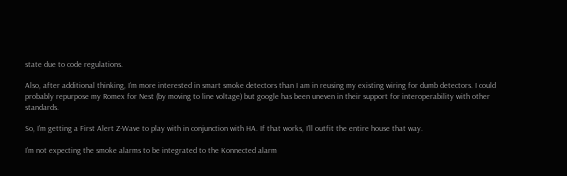state due to code regulations.

Also, after additional thinking, I’m more interested in smart smoke detectors than I am in reusing my existing wiring for dumb detectors. I could probably repurpose my Romex for Nest (by moving to line voltage) but google has been uneven in their support for interoperability with other standards.

So, I’m getting a First Alert Z-Wave to play with in conjunction with HA. If that works, I’ll outfit the entire house that way.

I’m not expecting the smoke alarms to be integrated to the Konnected alarm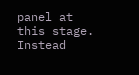panel at this stage. Instead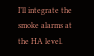I’ll integrate the smoke alarms at the HA level.